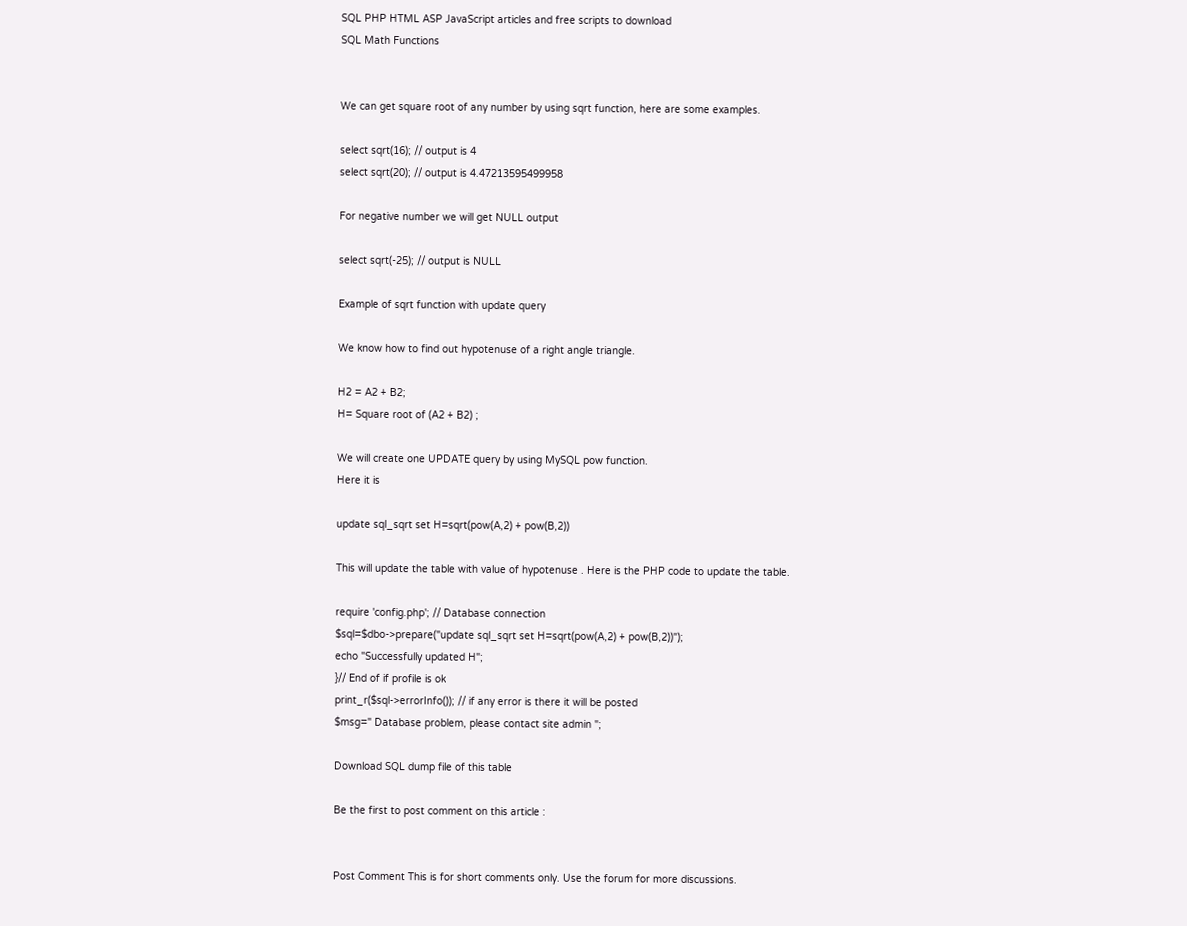SQL PHP HTML ASP JavaScript articles and free scripts to download
SQL Math Functions


We can get square root of any number by using sqrt function, here are some examples.

select sqrt(16); // output is 4
select sqrt(20); // output is 4.47213595499958

For negative number we will get NULL output

select sqrt(-25); // output is NULL

Example of sqrt function with update query

We know how to find out hypotenuse of a right angle triangle.

H2 = A2 + B2;
H= Square root of (A2 + B2) ;

We will create one UPDATE query by using MySQL pow function.
Here it is

update sql_sqrt set H=sqrt(pow(A,2) + pow(B,2))

This will update the table with value of hypotenuse . Here is the PHP code to update the table.

require 'config.php'; // Database connection
$sql=$dbo->prepare("update sql_sqrt set H=sqrt(pow(A,2) + pow(B,2))");
echo "Successfully updated H";
}// End of if profile is ok
print_r($sql->errorInfo()); // if any error is there it will be posted
$msg=" Database problem, please contact site admin ";

Download SQL dump file of this table

Be the first to post comment on this article :


Post Comment This is for short comments only. Use the forum for more discussions.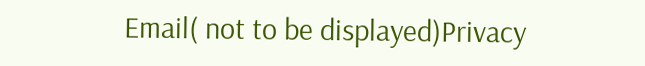Email( not to be displayed)Privacy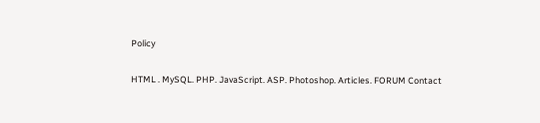Policy

HTML . MySQL. PHP. JavaScript. ASP. Photoshop. Articles. FORUM Contact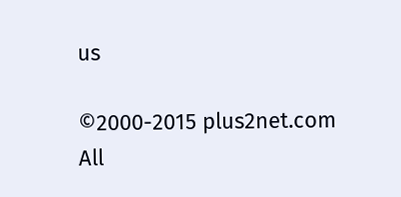us

©2000-2015 plus2net.com All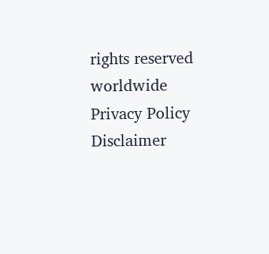rights reserved worldwide Privacy Policy Disclaimer